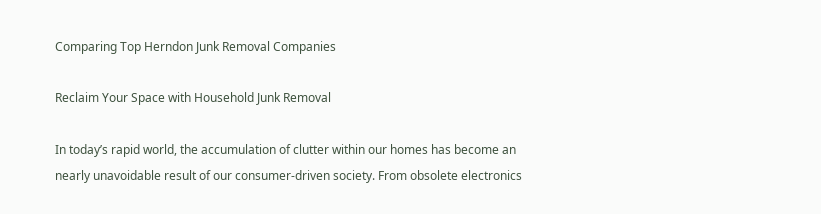Comparing Top Herndon Junk Removal Companies

Reclaim Your Space with Household Junk Removal

In today’s rapid world, the accumulation of clutter within our homes has become an nearly unavoidable result of our consumer-driven society. From obsolete electronics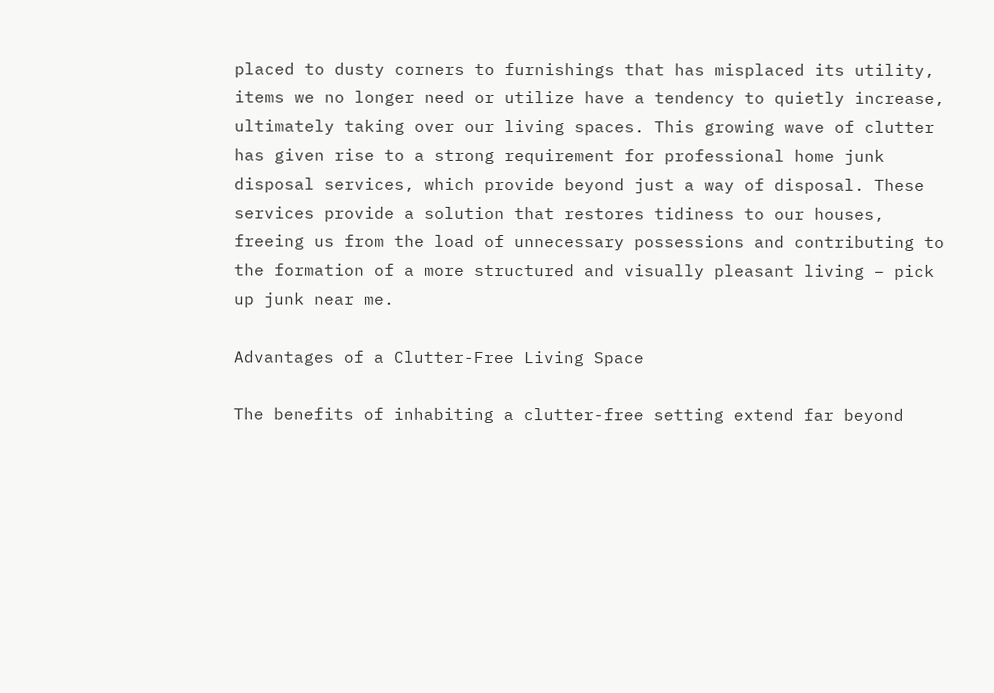placed to dusty corners to furnishings that has misplaced its utility, items we no longer need or utilize have a tendency to quietly increase, ultimately taking over our living spaces. This growing wave of clutter has given rise to a strong requirement for professional home junk disposal services, which provide beyond just a way of disposal. These services provide a solution that restores tidiness to our houses, freeing us from the load of unnecessary possessions and contributing to the formation of a more structured and visually pleasant living – pick up junk near me.

Advantages of a Clutter-Free Living Space

The benefits of inhabiting a clutter-free setting extend far beyond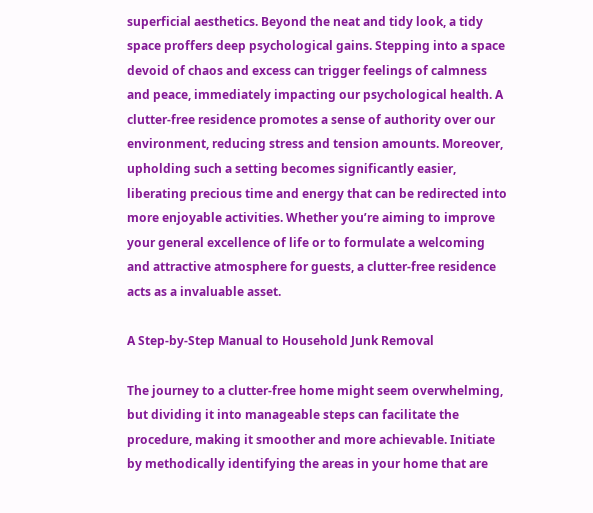superficial aesthetics. Beyond the neat and tidy look, a tidy space proffers deep psychological gains. Stepping into a space devoid of chaos and excess can trigger feelings of calmness and peace, immediately impacting our psychological health. A clutter-free residence promotes a sense of authority over our environment, reducing stress and tension amounts. Moreover, upholding such a setting becomes significantly easier, liberating precious time and energy that can be redirected into more enjoyable activities. Whether you’re aiming to improve your general excellence of life or to formulate a welcoming and attractive atmosphere for guests, a clutter-free residence acts as a invaluable asset.

A Step-by-Step Manual to Household Junk Removal

The journey to a clutter-free home might seem overwhelming, but dividing it into manageable steps can facilitate the procedure, making it smoother and more achievable. Initiate by methodically identifying the areas in your home that are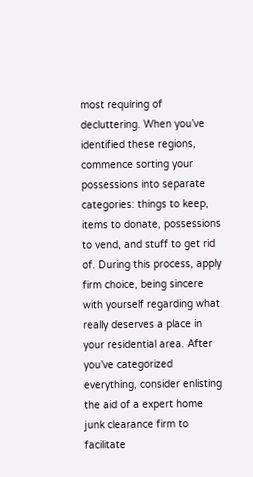most requiring of decluttering. When you’ve identified these regions, commence sorting your possessions into separate categories: things to keep, items to donate, possessions to vend, and stuff to get rid of. During this process, apply firm choice, being sincere with yourself regarding what really deserves a place in your residential area. After you’ve categorized everything, consider enlisting the aid of a expert home junk clearance firm to facilitate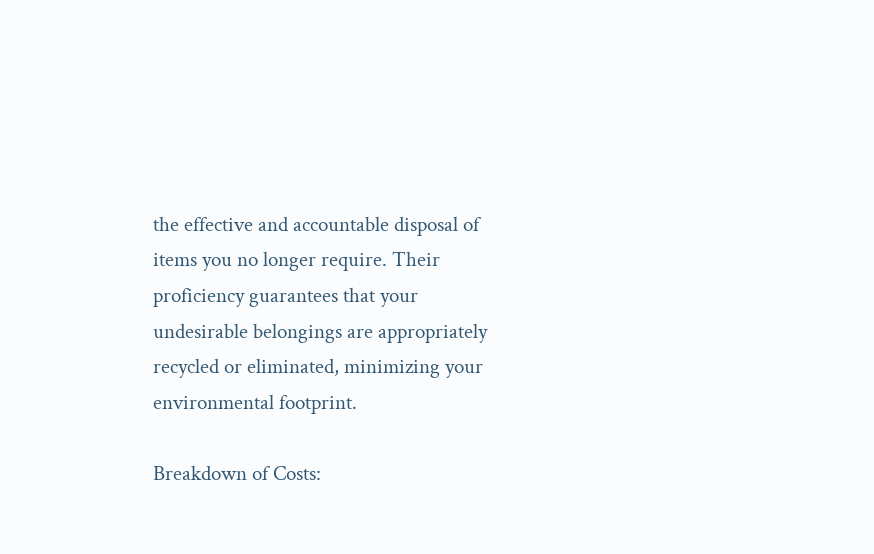the effective and accountable disposal of items you no longer require. Their proficiency guarantees that your undesirable belongings are appropriately recycled or eliminated, minimizing your environmental footprint.

Breakdown of Costs: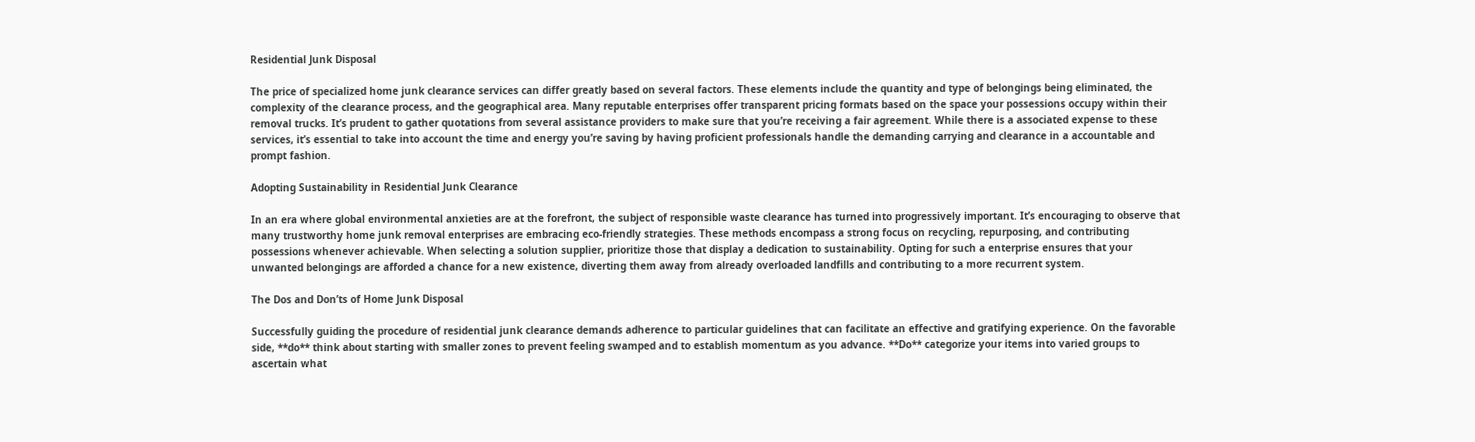Residential Junk Disposal

The price of specialized home junk clearance services can differ greatly based on several factors. These elements include the quantity and type of belongings being eliminated, the complexity of the clearance process, and the geographical area. Many reputable enterprises offer transparent pricing formats based on the space your possessions occupy within their removal trucks. It’s prudent to gather quotations from several assistance providers to make sure that you’re receiving a fair agreement. While there is a associated expense to these services, it’s essential to take into account the time and energy you’re saving by having proficient professionals handle the demanding carrying and clearance in a accountable and prompt fashion.

Adopting Sustainability in Residential Junk Clearance

In an era where global environmental anxieties are at the forefront, the subject of responsible waste clearance has turned into progressively important. It’s encouraging to observe that many trustworthy home junk removal enterprises are embracing eco-friendly strategies. These methods encompass a strong focus on recycling, repurposing, and contributing possessions whenever achievable. When selecting a solution supplier, prioritize those that display a dedication to sustainability. Opting for such a enterprise ensures that your unwanted belongings are afforded a chance for a new existence, diverting them away from already overloaded landfills and contributing to a more recurrent system.

The Dos and Don’ts of Home Junk Disposal

Successfully guiding the procedure of residential junk clearance demands adherence to particular guidelines that can facilitate an effective and gratifying experience. On the favorable side, **do** think about starting with smaller zones to prevent feeling swamped and to establish momentum as you advance. **Do** categorize your items into varied groups to ascertain what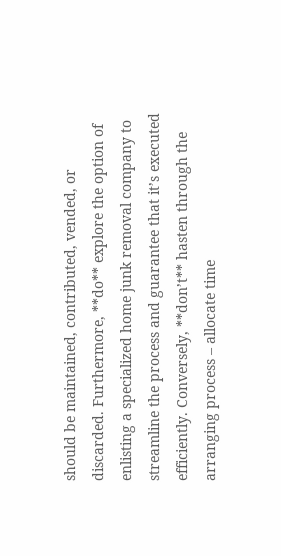should be maintained, contributed, vended, or discarded. Furthermore, **do** explore the option of enlisting a specialized home junk removal company to streamline the process and guarantee that it’s executed efficiently. Conversely, **don’t** hasten through the arranging process – allocate time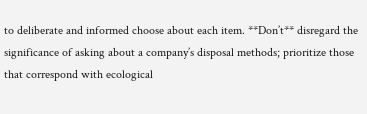to deliberate and informed choose about each item. **Don’t** disregard the significance of asking about a company’s disposal methods; prioritize those that correspond with ecological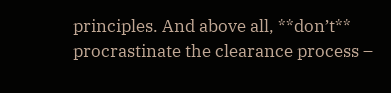principles. And above all, **don’t** procrastinate the clearance process –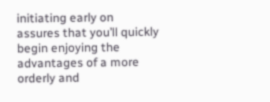initiating early on assures that you’ll quickly begin enjoying the advantages of a more orderly and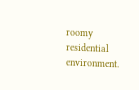roomy residential environment.